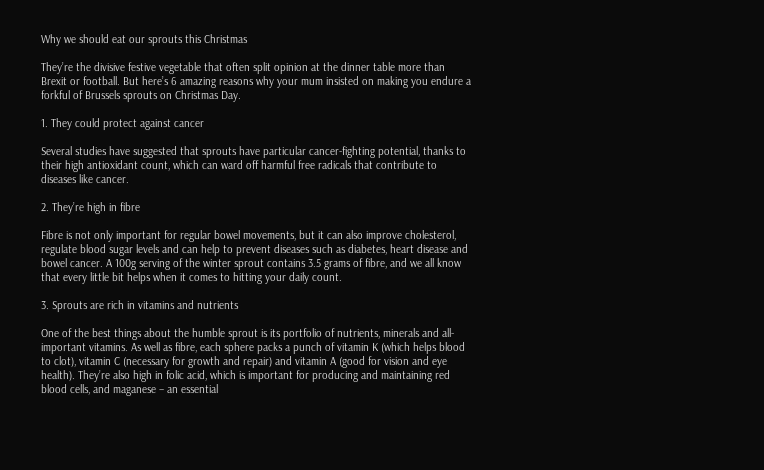Why we should eat our sprouts this Christmas

They’re the divisive festive vegetable that often split opinion at the dinner table more than Brexit or football. But here’s 6 amazing reasons why your mum insisted on making you endure a forkful of Brussels sprouts on Christmas Day.

1. They could protect against cancer

Several studies have suggested that sprouts have particular cancer-fighting potential, thanks to their high antioxidant count, which can ward off harmful free radicals that contribute to diseases like cancer.

2. They’re high in fibre

Fibre is not only important for regular bowel movements, but it can also improve cholesterol, regulate blood sugar levels and can help to prevent diseases such as diabetes, heart disease and bowel cancer. A 100g serving of the winter sprout contains 3.5 grams of fibre, and we all know that every little bit helps when it comes to hitting your daily count.

3. Sprouts are rich in vitamins and nutrients

One of the best things about the humble sprout is its portfolio of nutrients, minerals and all-important vitamins. As well as fibre, each sphere packs a punch of vitamin K (which helps blood to clot), vitamin C (necessary for growth and repair) and vitamin A (good for vision and eye health). They’re also high in folic acid, which is important for producing and maintaining red blood cells, and maganese – an essential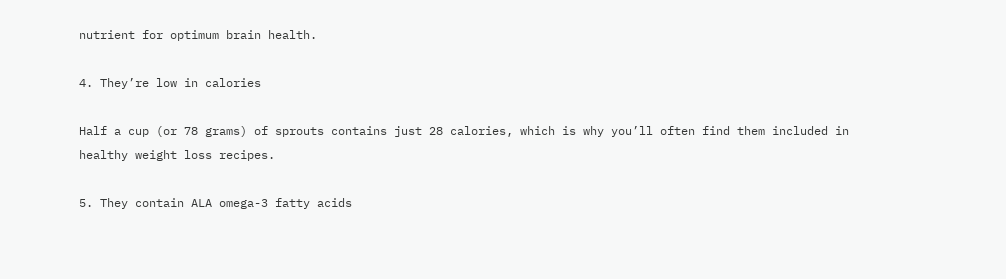nutrient for optimum brain health.

4. They’re low in calories

Half a cup (or 78 grams) of sprouts contains just 28 calories, which is why you’ll often find them included in healthy weight loss recipes.

5. They contain ALA omega-3 fatty acids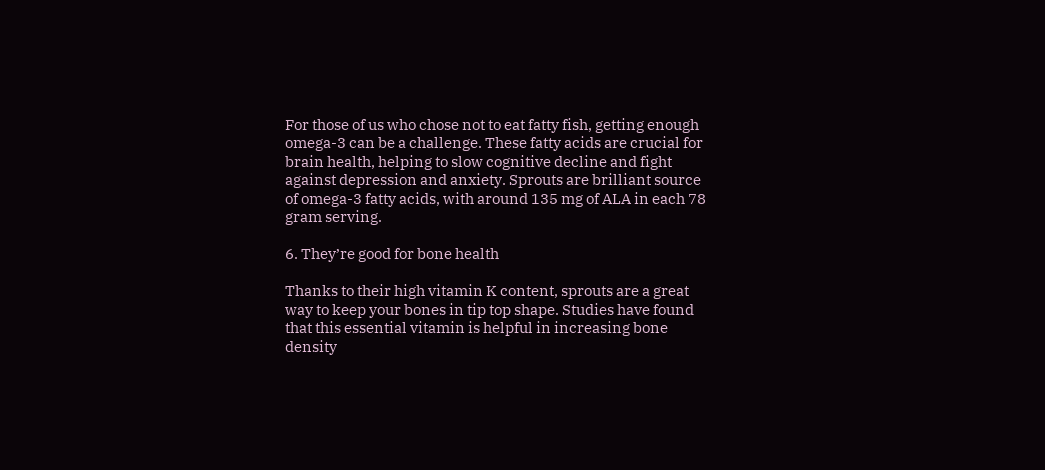For those of us who chose not to eat fatty fish, getting enough omega-3 can be a challenge. These fatty acids are crucial for brain health, helping to slow cognitive decline and fight against depression and anxiety. Sprouts are brilliant source of omega-3 fatty acids, with around 135 mg of ALA in each 78 gram serving.

6. They’re good for bone health

Thanks to their high vitamin K content, sprouts are a great way to keep your bones in tip top shape. Studies have found that this essential vitamin is helpful in increasing bone density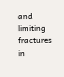and limiting fractures in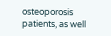osteoporosis patients, as well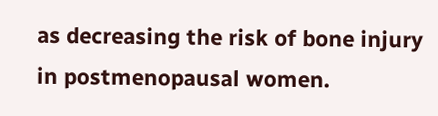as decreasing the risk of bone injury in postmenopausal women.